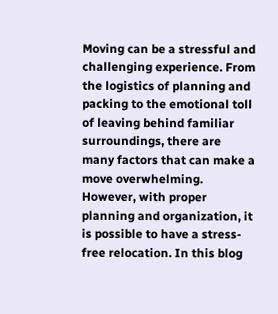Moving can be a stressful and challenging experience. From the logistics of planning and packing to the emotional toll of leaving behind familiar surroundings, there are many factors that can make a move overwhelming. However, with proper planning and organization, it is possible to have a stress-free relocation. In this blog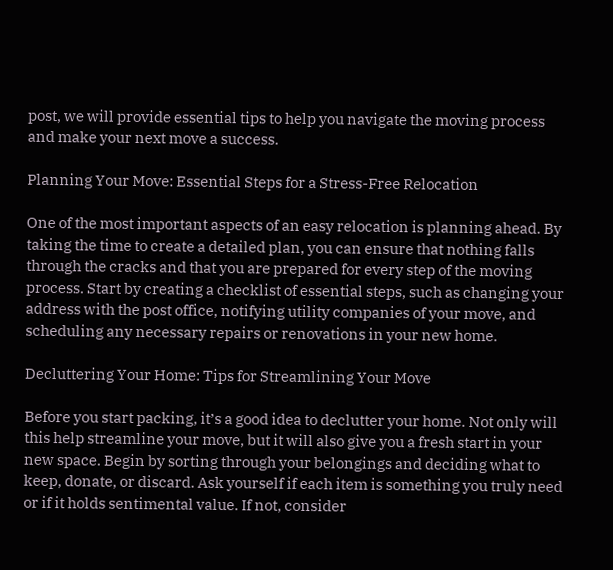post, we will provide essential tips to help you navigate the moving process and make your next move a success.

Planning Your Move: Essential Steps for a Stress-Free Relocation

One of the most important aspects of an easy relocation is planning ahead. By taking the time to create a detailed plan, you can ensure that nothing falls through the cracks and that you are prepared for every step of the moving process. Start by creating a checklist of essential steps, such as changing your address with the post office, notifying utility companies of your move, and scheduling any necessary repairs or renovations in your new home.

Decluttering Your Home: Tips for Streamlining Your Move

Before you start packing, it’s a good idea to declutter your home. Not only will this help streamline your move, but it will also give you a fresh start in your new space. Begin by sorting through your belongings and deciding what to keep, donate, or discard. Ask yourself if each item is something you truly need or if it holds sentimental value. If not, consider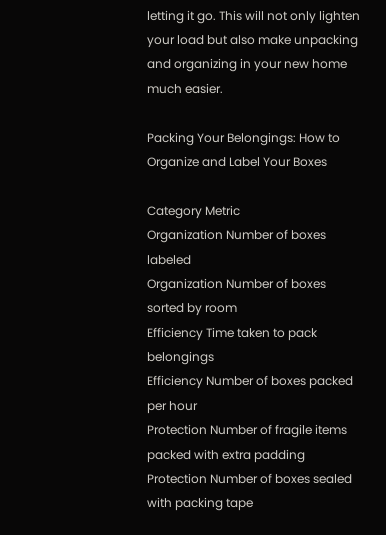letting it go. This will not only lighten your load but also make unpacking and organizing in your new home much easier.

Packing Your Belongings: How to Organize and Label Your Boxes

Category Metric
Organization Number of boxes labeled
Organization Number of boxes sorted by room
Efficiency Time taken to pack belongings
Efficiency Number of boxes packed per hour
Protection Number of fragile items packed with extra padding
Protection Number of boxes sealed with packing tape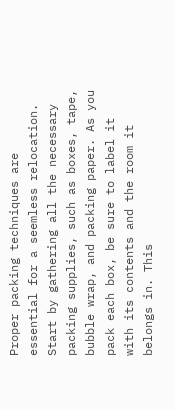Proper packing techniques are essential for a seemless relocation. Start by gathering all the necessary packing supplies, such as boxes, tape, bubble wrap, and packing paper. As you pack each box, be sure to label it with its contents and the room it belongs in. This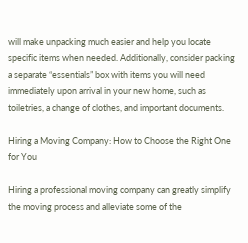will make unpacking much easier and help you locate specific items when needed. Additionally, consider packing a separate “essentials” box with items you will need immediately upon arrival in your new home, such as toiletries, a change of clothes, and important documents.

Hiring a Moving Company: How to Choose the Right One for You

Hiring a professional moving company can greatly simplify the moving process and alleviate some of the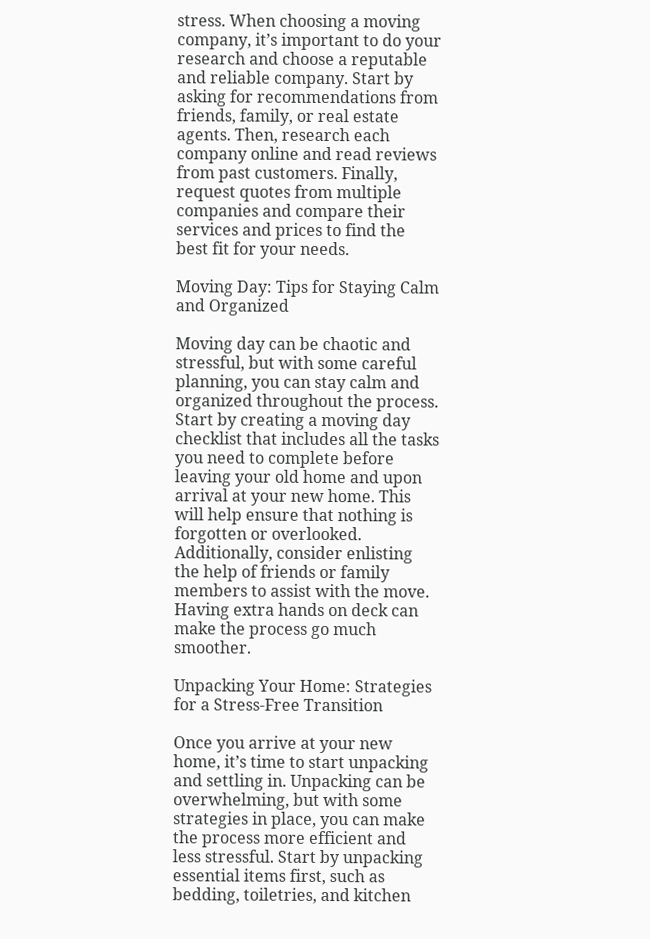stress. When choosing a moving company, it’s important to do your research and choose a reputable and reliable company. Start by asking for recommendations from friends, family, or real estate agents. Then, research each company online and read reviews from past customers. Finally, request quotes from multiple companies and compare their services and prices to find the best fit for your needs.

Moving Day: Tips for Staying Calm and Organized

Moving day can be chaotic and stressful, but with some careful planning, you can stay calm and organized throughout the process. Start by creating a moving day checklist that includes all the tasks you need to complete before leaving your old home and upon arrival at your new home. This will help ensure that nothing is forgotten or overlooked. Additionally, consider enlisting the help of friends or family members to assist with the move. Having extra hands on deck can make the process go much smoother.

Unpacking Your Home: Strategies for a Stress-Free Transition

Once you arrive at your new home, it’s time to start unpacking and settling in. Unpacking can be overwhelming, but with some strategies in place, you can make the process more efficient and less stressful. Start by unpacking essential items first, such as bedding, toiletries, and kitchen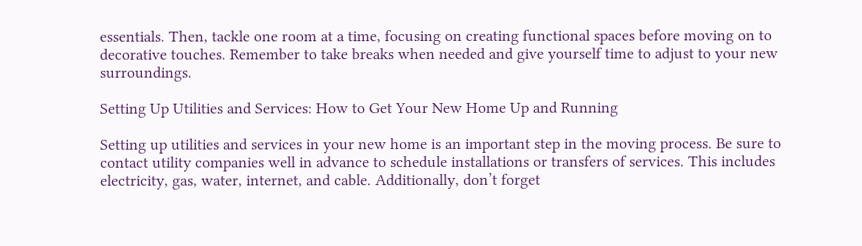essentials. Then, tackle one room at a time, focusing on creating functional spaces before moving on to decorative touches. Remember to take breaks when needed and give yourself time to adjust to your new surroundings.

Setting Up Utilities and Services: How to Get Your New Home Up and Running

Setting up utilities and services in your new home is an important step in the moving process. Be sure to contact utility companies well in advance to schedule installations or transfers of services. This includes electricity, gas, water, internet, and cable. Additionally, don’t forget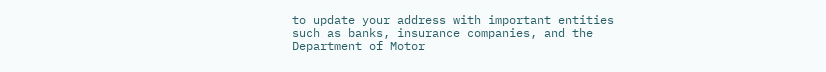to update your address with important entities such as banks, insurance companies, and the Department of Motor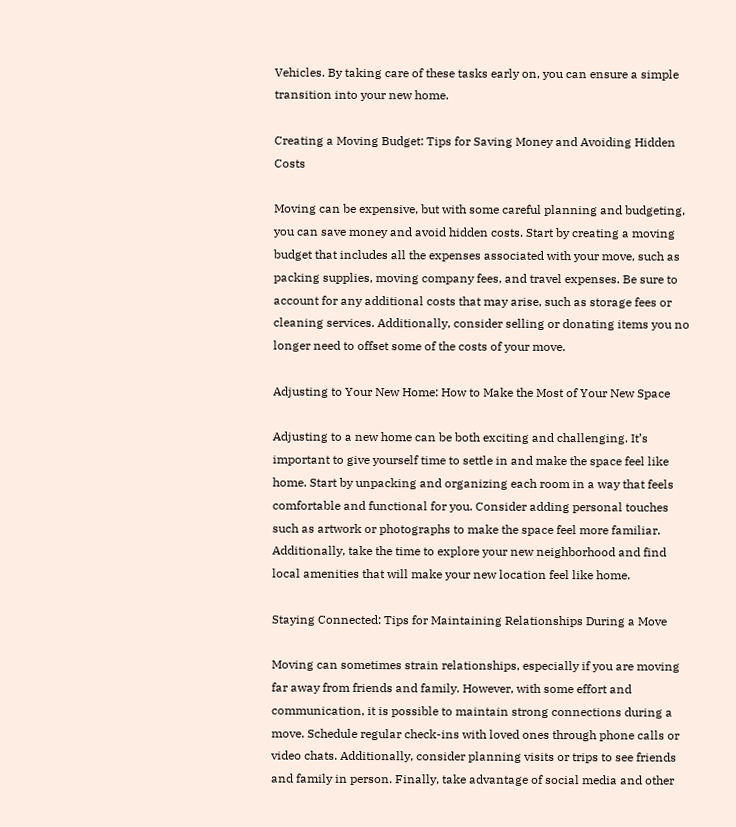Vehicles. By taking care of these tasks early on, you can ensure a simple transition into your new home.

Creating a Moving Budget: Tips for Saving Money and Avoiding Hidden Costs

Moving can be expensive, but with some careful planning and budgeting, you can save money and avoid hidden costs. Start by creating a moving budget that includes all the expenses associated with your move, such as packing supplies, moving company fees, and travel expenses. Be sure to account for any additional costs that may arise, such as storage fees or cleaning services. Additionally, consider selling or donating items you no longer need to offset some of the costs of your move.

Adjusting to Your New Home: How to Make the Most of Your New Space

Adjusting to a new home can be both exciting and challenging. It’s important to give yourself time to settle in and make the space feel like home. Start by unpacking and organizing each room in a way that feels comfortable and functional for you. Consider adding personal touches such as artwork or photographs to make the space feel more familiar. Additionally, take the time to explore your new neighborhood and find local amenities that will make your new location feel like home.

Staying Connected: Tips for Maintaining Relationships During a Move

Moving can sometimes strain relationships, especially if you are moving far away from friends and family. However, with some effort and communication, it is possible to maintain strong connections during a move. Schedule regular check-ins with loved ones through phone calls or video chats. Additionally, consider planning visits or trips to see friends and family in person. Finally, take advantage of social media and other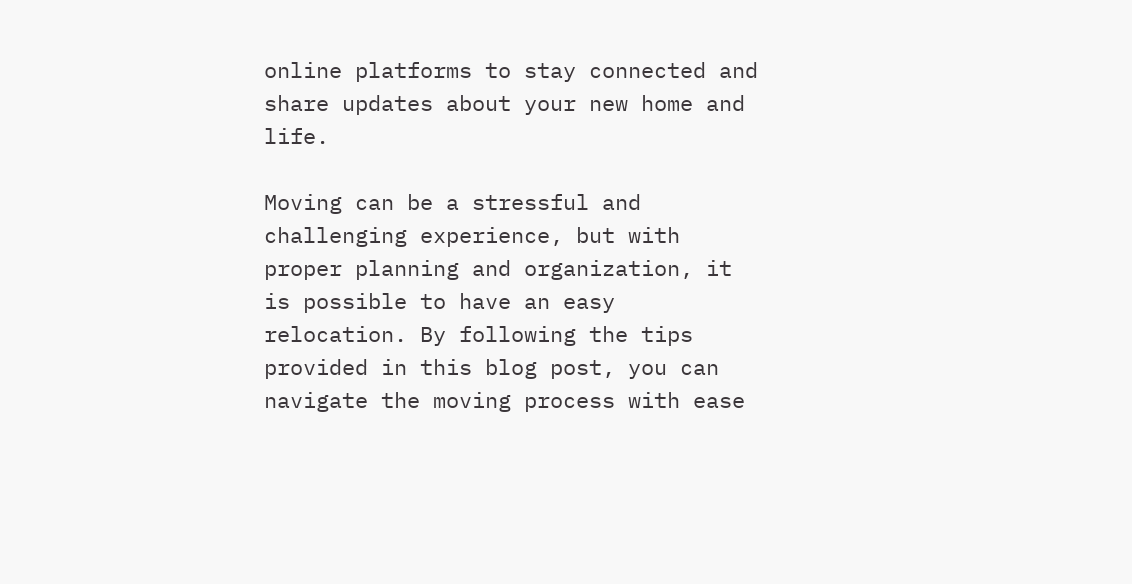online platforms to stay connected and share updates about your new home and life.

Moving can be a stressful and challenging experience, but with proper planning and organization, it is possible to have an easy relocation. By following the tips provided in this blog post, you can navigate the moving process with ease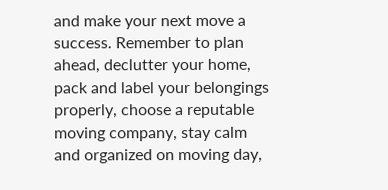and make your next move a success. Remember to plan ahead, declutter your home, pack and label your belongings properly, choose a reputable moving company, stay calm and organized on moving day,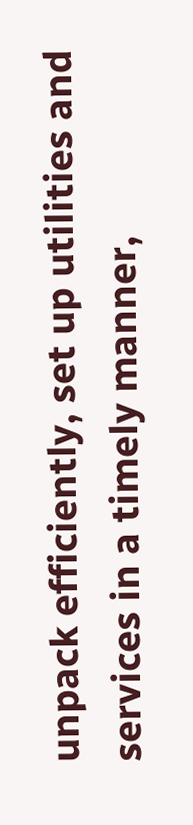unpack efficiently, set up utilities and services in a timely manner,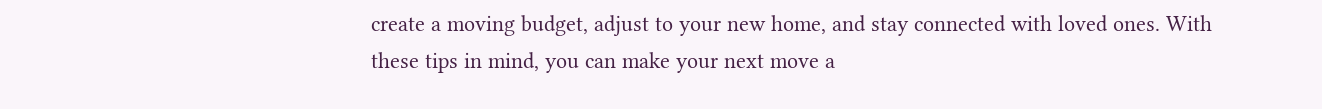create a moving budget, adjust to your new home, and stay connected with loved ones. With these tips in mind, you can make your next move a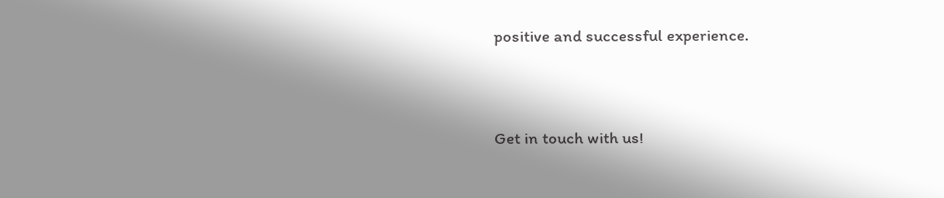positive and successful experience.


Get in touch with us!